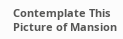Contemplate This Picture of Mansion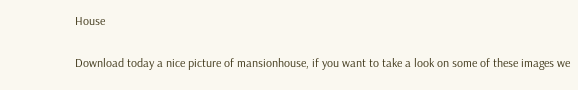House

Download today a nice picture of mansionhouse, if you want to take a look on some of these images we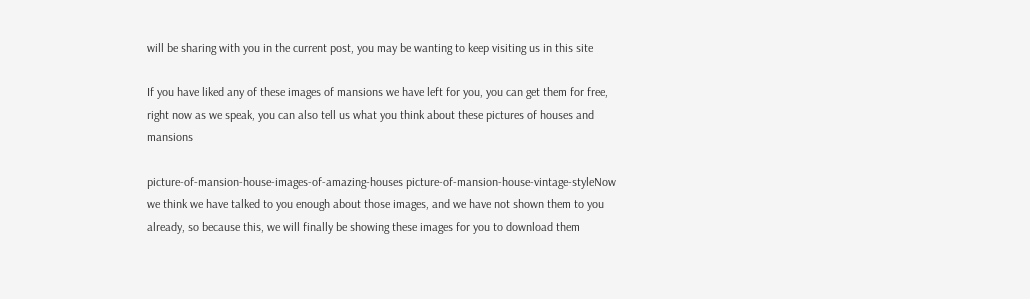will be sharing with you in the current post, you may be wanting to keep visiting us in this site

If you have liked any of these images of mansions we have left for you, you can get them for free, right now as we speak, you can also tell us what you think about these pictures of houses and mansions

picture-of-mansion-house-images-of-amazing-houses picture-of-mansion-house-vintage-styleNow we think we have talked to you enough about those images, and we have not shown them to you already, so because this, we will finally be showing these images for you to download them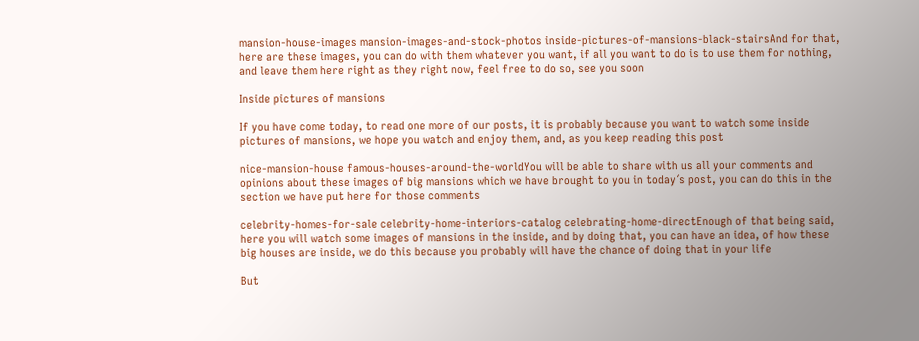mansion-house-images mansion-images-and-stock-photos inside-pictures-of-mansions-black-stairsAnd for that, here are these images, you can do with them whatever you want, if all you want to do is to use them for nothing, and leave them here right as they right now, feel free to do so, see you soon

Inside pictures of mansions

If you have come today, to read one more of our posts, it is probably because you want to watch some inside pictures of mansions, we hope you watch and enjoy them, and, as you keep reading this post

nice-mansion-house famous-houses-around-the-worldYou will be able to share with us all your comments and opinions about these images of big mansions which we have brought to you in today´s post, you can do this in the section we have put here for those comments

celebrity-homes-for-sale celebrity-home-interiors-catalog celebrating-home-directEnough of that being said, here you will watch some images of mansions in the inside, and by doing that, you can have an idea, of how these big houses are inside, we do this because you probably will have the chance of doing that in your life

But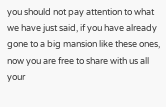you should not pay attention to what we have just said, if you have already gone to a big mansion like these ones, now you are free to share with us all your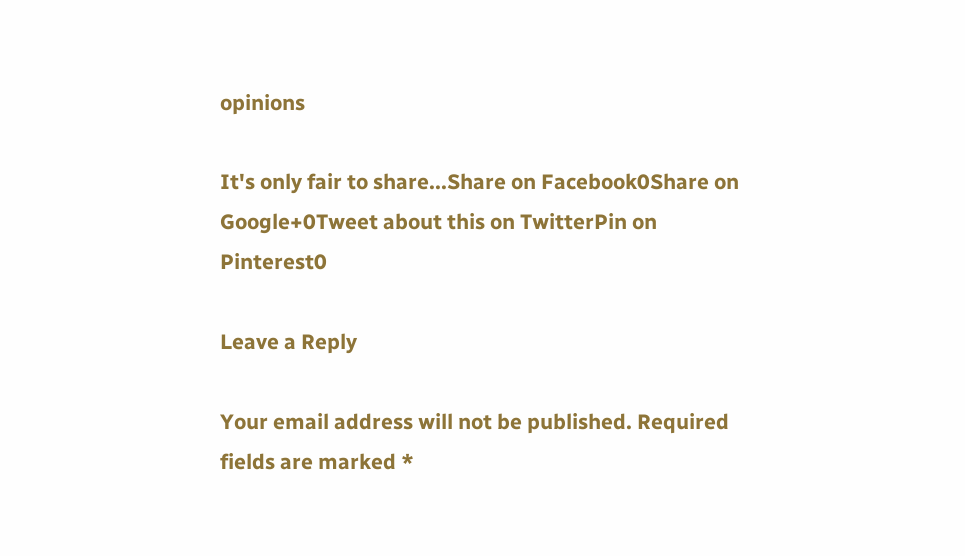opinions

It's only fair to share...Share on Facebook0Share on Google+0Tweet about this on TwitterPin on Pinterest0

Leave a Reply

Your email address will not be published. Required fields are marked *